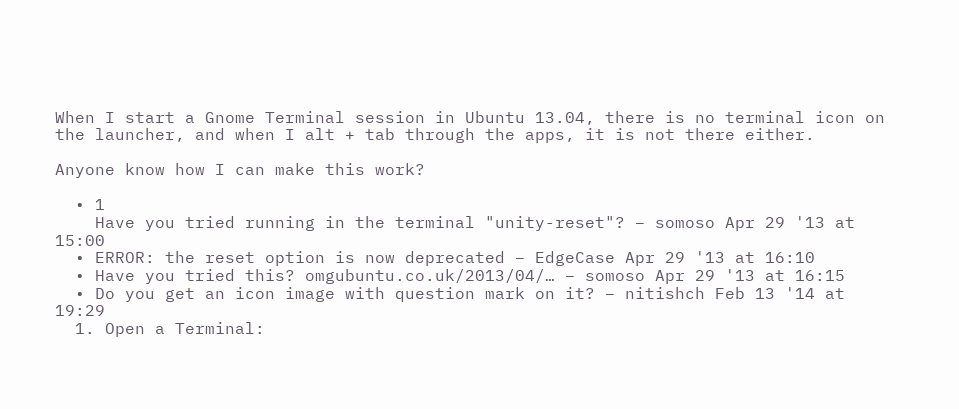When I start a Gnome Terminal session in Ubuntu 13.04, there is no terminal icon on the launcher, and when I alt + tab through the apps, it is not there either.

Anyone know how I can make this work?

  • 1
    Have you tried running in the terminal "unity-reset"? – somoso Apr 29 '13 at 15:00
  • ERROR: the reset option is now deprecated – EdgeCase Apr 29 '13 at 16:10
  • Have you tried this? omgubuntu.co.uk/2013/04/… – somoso Apr 29 '13 at 16:15
  • Do you get an icon image with question mark on it? – nitishch Feb 13 '14 at 19:29
  1. Open a Terminal: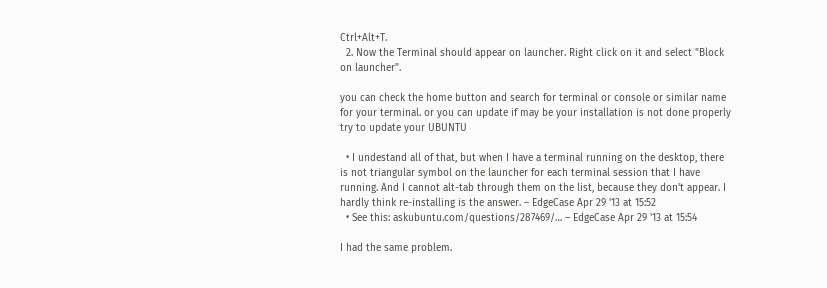Ctrl+Alt+T.
  2. Now the Terminal should appear on launcher. Right click on it and select "Block on launcher".

you can check the home button and search for terminal or console or similar name for your terminal. or you can update if may be your installation is not done properly try to update your UBUNTU

  • I undestand all of that, but when I have a terminal running on the desktop, there is not triangular symbol on the launcher for each terminal session that I have running. And I cannot alt-tab through them on the list, because they don't appear. I hardly think re-installing is the answer. – EdgeCase Apr 29 '13 at 15:52
  • See this: askubuntu.com/questions/287469/… – EdgeCase Apr 29 '13 at 15:54

I had the same problem.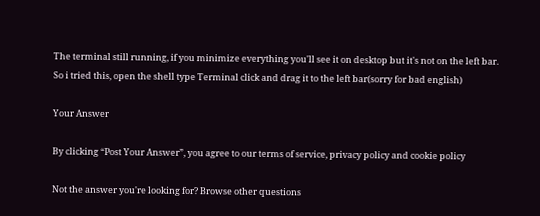The terminal still running, if you minimize everything you'll see it on desktop but it's not on the left bar. So i tried this, open the shell type Terminal click and drag it to the left bar(sorry for bad english)

Your Answer

By clicking “Post Your Answer”, you agree to our terms of service, privacy policy and cookie policy

Not the answer you're looking for? Browse other questions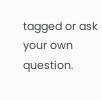tagged or ask your own question.